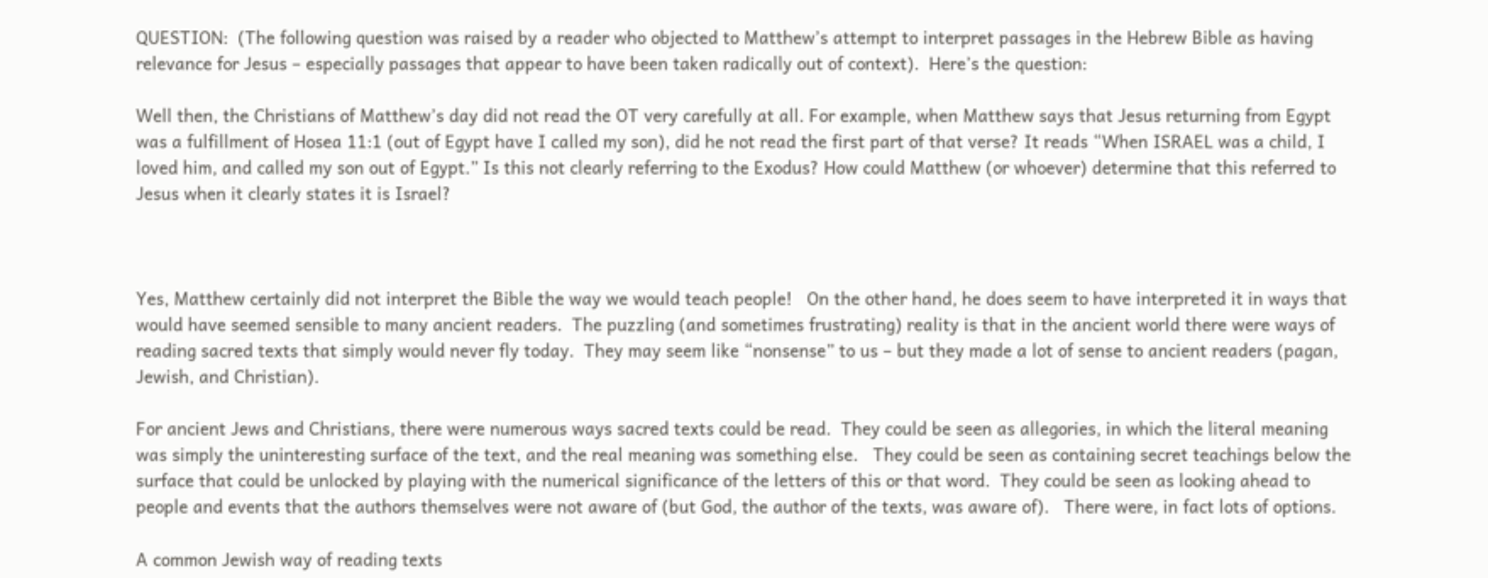QUESTION:  (The following question was raised by a reader who objected to Matthew’s attempt to interpret passages in the Hebrew Bible as having relevance for Jesus – especially passages that appear to have been taken radically out of context).  Here’s the question:

Well then, the Christians of Matthew’s day did not read the OT very carefully at all. For example, when Matthew says that Jesus returning from Egypt was a fulfillment of Hosea 11:1 (out of Egypt have I called my son), did he not read the first part of that verse? It reads “When ISRAEL was a child, I loved him, and called my son out of Egypt.” Is this not clearly referring to the Exodus? How could Matthew (or whoever) determine that this referred to Jesus when it clearly states it is Israel?



Yes, Matthew certainly did not interpret the Bible the way we would teach people!   On the other hand, he does seem to have interpreted it in ways that would have seemed sensible to many ancient readers.  The puzzling (and sometimes frustrating) reality is that in the ancient world there were ways of reading sacred texts that simply would never fly today.  They may seem like “nonsense” to us – but they made a lot of sense to ancient readers (pagan, Jewish, and Christian).

For ancient Jews and Christians, there were numerous ways sacred texts could be read.  They could be seen as allegories, in which the literal meaning was simply the uninteresting surface of the text, and the real meaning was something else.   They could be seen as containing secret teachings below the surface that could be unlocked by playing with the numerical significance of the letters of this or that word.  They could be seen as looking ahead to people and events that the authors themselves were not aware of (but God, the author of the texts, was aware of).   There were, in fact lots of options.

A common Jewish way of reading texts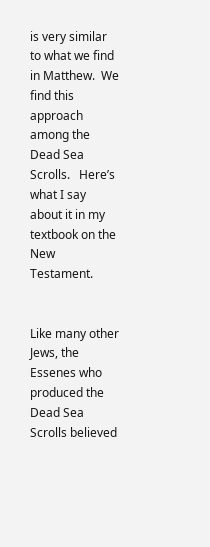is very similar to what we find in Matthew.  We find this approach among the Dead Sea Scrolls.   Here’s what I say about it in my textbook on the New Testament.


Like many other Jews, the Essenes who produced the Dead Sea Scrolls believed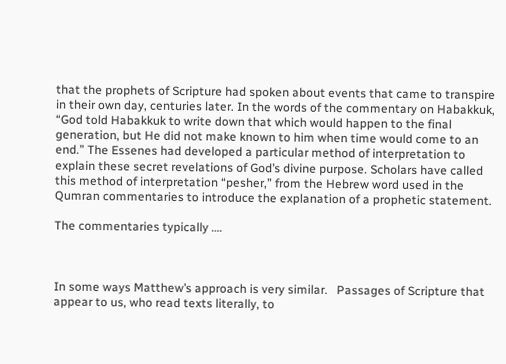that the prophets of Scripture had spoken about events that came to transpire in their own day, centuries later. In the words of the commentary on Habakkuk, “God told Habakkuk to write down that which would happen to the final generation, but He did not make known to him when time would come to an end.” The Essenes had developed a particular method of interpretation to explain these secret revelations of God’s divine purpose. Scholars have called this method of interpretation “pesher,” from the Hebrew word used in the Qumran commentaries to introduce the explanation of a prophetic statement.

The commentaries typically ….



In some ways Matthew’s approach is very similar.   Passages of Scripture that appear to us, who read texts literally, to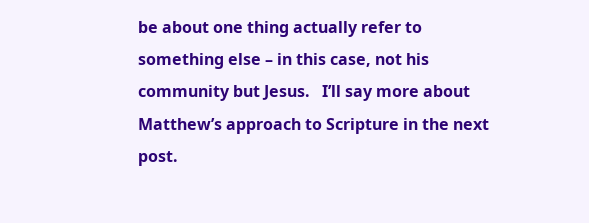be about one thing actually refer to something else – in this case, not his community but Jesus.   I’ll say more about Matthew’s approach to Scripture in the next post.